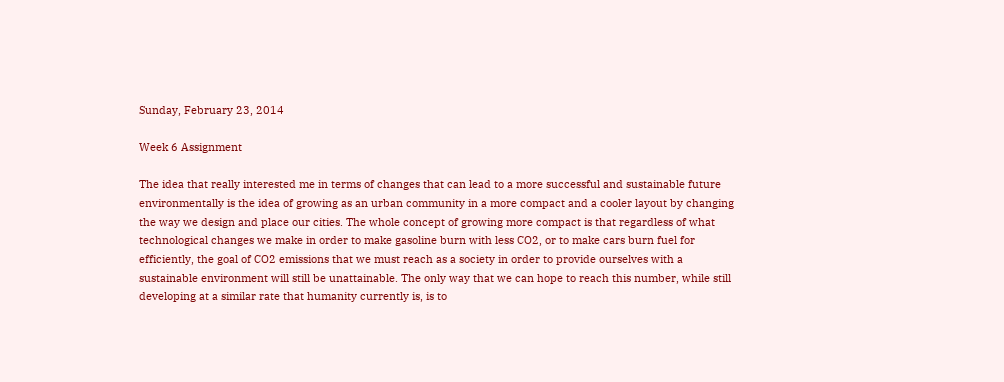Sunday, February 23, 2014

Week 6 Assignment

The idea that really interested me in terms of changes that can lead to a more successful and sustainable future environmentally is the idea of growing as an urban community in a more compact and a cooler layout by changing the way we design and place our cities. The whole concept of growing more compact is that regardless of what technological changes we make in order to make gasoline burn with less CO2, or to make cars burn fuel for efficiently, the goal of CO2 emissions that we must reach as a society in order to provide ourselves with a sustainable environment will still be unattainable. The only way that we can hope to reach this number, while still developing at a similar rate that humanity currently is, is to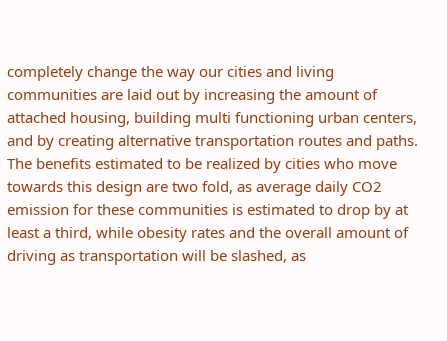completely change the way our cities and living communities are laid out by increasing the amount of attached housing, building multi functioning urban centers, and by creating alternative transportation routes and paths. The benefits estimated to be realized by cities who move towards this design are two fold, as average daily CO2 emission for these communities is estimated to drop by at least a third, while obesity rates and the overall amount of driving as transportation will be slashed, as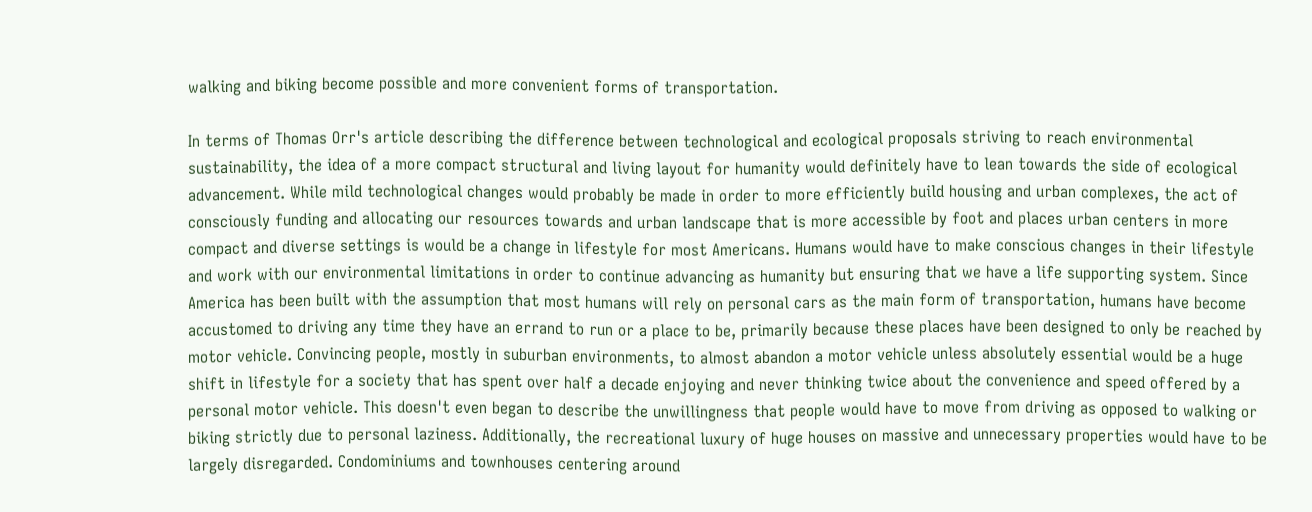walking and biking become possible and more convenient forms of transportation.

In terms of Thomas Orr's article describing the difference between technological and ecological proposals striving to reach environmental sustainability, the idea of a more compact structural and living layout for humanity would definitely have to lean towards the side of ecological advancement. While mild technological changes would probably be made in order to more efficiently build housing and urban complexes, the act of consciously funding and allocating our resources towards and urban landscape that is more accessible by foot and places urban centers in more compact and diverse settings is would be a change in lifestyle for most Americans. Humans would have to make conscious changes in their lifestyle and work with our environmental limitations in order to continue advancing as humanity but ensuring that we have a life supporting system. Since America has been built with the assumption that most humans will rely on personal cars as the main form of transportation, humans have become accustomed to driving any time they have an errand to run or a place to be, primarily because these places have been designed to only be reached by motor vehicle. Convincing people, mostly in suburban environments, to almost abandon a motor vehicle unless absolutely essential would be a huge shift in lifestyle for a society that has spent over half a decade enjoying and never thinking twice about the convenience and speed offered by a personal motor vehicle. This doesn't even began to describe the unwillingness that people would have to move from driving as opposed to walking or biking strictly due to personal laziness. Additionally, the recreational luxury of huge houses on massive and unnecessary properties would have to be largely disregarded. Condominiums and townhouses centering around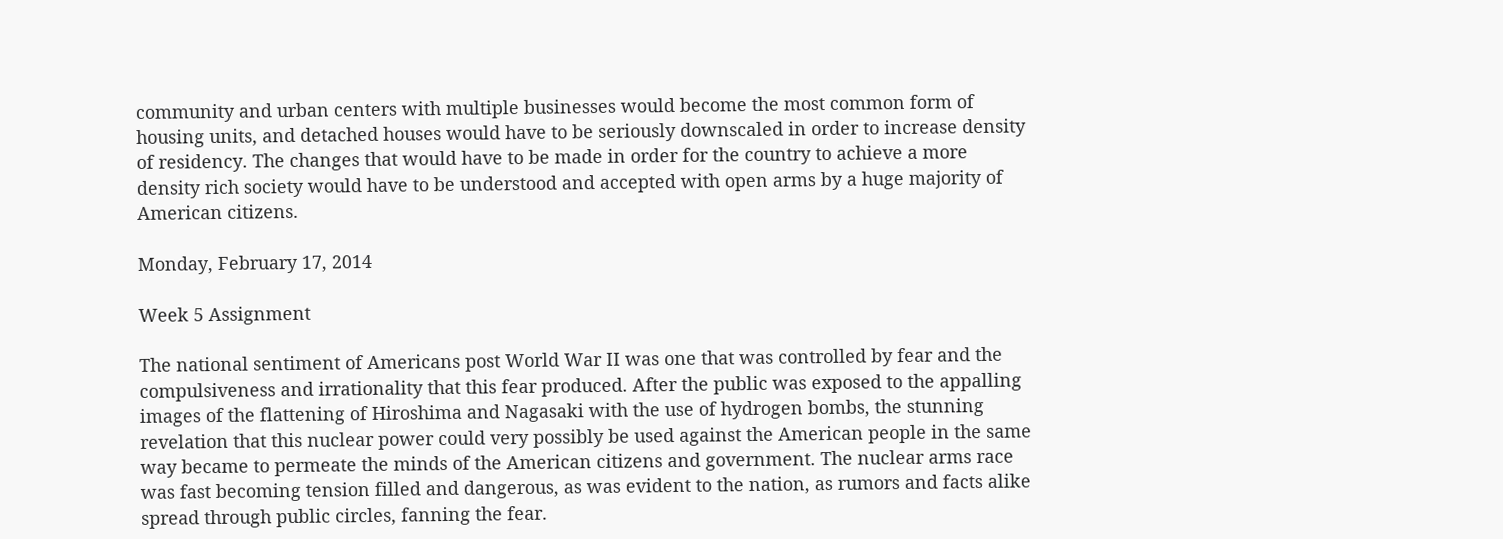community and urban centers with multiple businesses would become the most common form of housing units, and detached houses would have to be seriously downscaled in order to increase density of residency. The changes that would have to be made in order for the country to achieve a more density rich society would have to be understood and accepted with open arms by a huge majority of American citizens.

Monday, February 17, 2014

Week 5 Assignment

The national sentiment of Americans post World War II was one that was controlled by fear and the compulsiveness and irrationality that this fear produced. After the public was exposed to the appalling images of the flattening of Hiroshima and Nagasaki with the use of hydrogen bombs, the stunning revelation that this nuclear power could very possibly be used against the American people in the same way became to permeate the minds of the American citizens and government. The nuclear arms race was fast becoming tension filled and dangerous, as was evident to the nation, as rumors and facts alike spread through public circles, fanning the fear.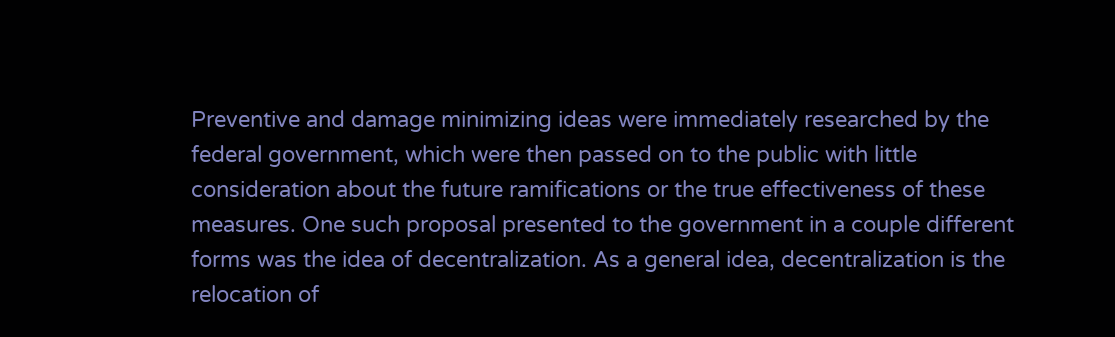Preventive and damage minimizing ideas were immediately researched by the federal government, which were then passed on to the public with little consideration about the future ramifications or the true effectiveness of these measures. One such proposal presented to the government in a couple different forms was the idea of decentralization. As a general idea, decentralization is the relocation of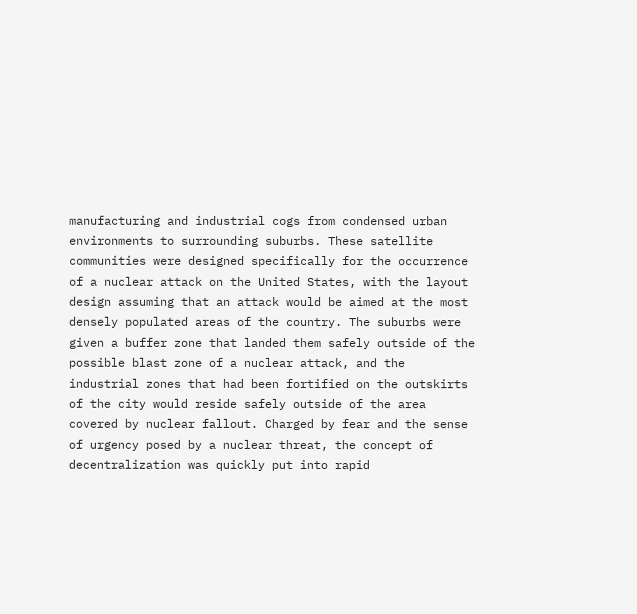manufacturing and industrial cogs from condensed urban environments to surrounding suburbs. These satellite communities were designed specifically for the occurrence of a nuclear attack on the United States, with the layout design assuming that an attack would be aimed at the most densely populated areas of the country. The suburbs were given a buffer zone that landed them safely outside of the possible blast zone of a nuclear attack, and the industrial zones that had been fortified on the outskirts of the city would reside safely outside of the area covered by nuclear fallout. Charged by fear and the sense of urgency posed by a nuclear threat, the concept of decentralization was quickly put into rapid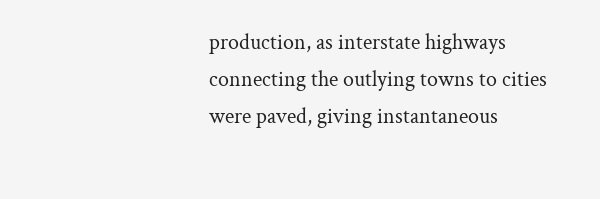production, as interstate highways connecting the outlying towns to cities were paved, giving instantaneous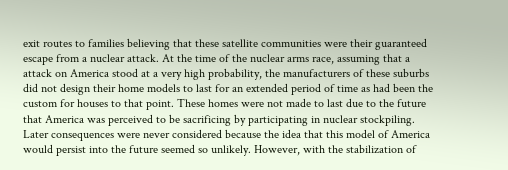exit routes to families believing that these satellite communities were their guaranteed escape from a nuclear attack. At the time of the nuclear arms race, assuming that a attack on America stood at a very high probability, the manufacturers of these suburbs did not design their home models to last for an extended period of time as had been the custom for houses to that point. These homes were not made to last due to the future that America was perceived to be sacrificing by participating in nuclear stockpiling. Later consequences were never considered because the idea that this model of America would persist into the future seemed so unlikely. However, with the stabilization of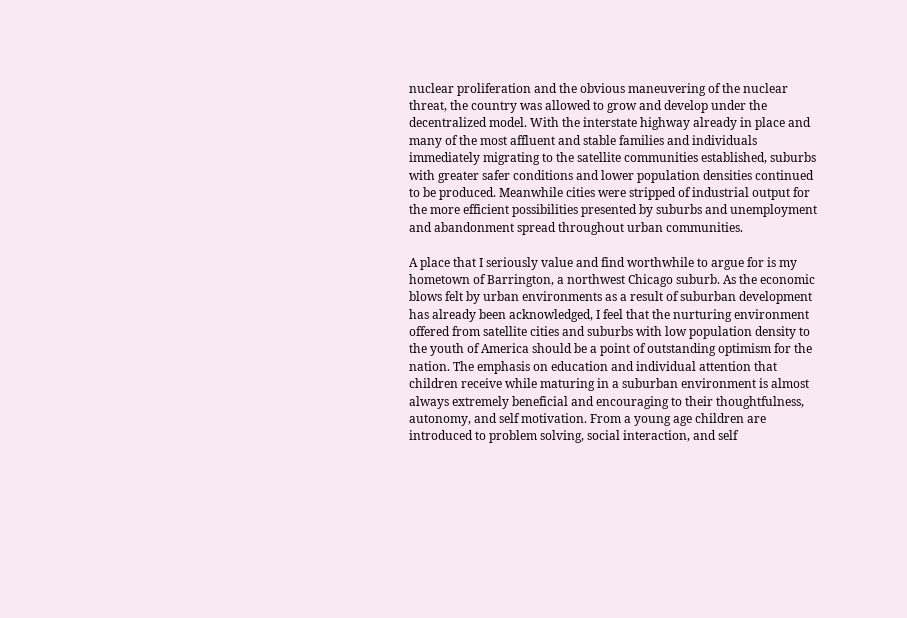nuclear proliferation and the obvious maneuvering of the nuclear threat, the country was allowed to grow and develop under the decentralized model. With the interstate highway already in place and many of the most affluent and stable families and individuals immediately migrating to the satellite communities established, suburbs with greater safer conditions and lower population densities continued to be produced. Meanwhile cities were stripped of industrial output for the more efficient possibilities presented by suburbs and unemployment and abandonment spread throughout urban communities.

A place that I seriously value and find worthwhile to argue for is my hometown of Barrington, a northwest Chicago suburb. As the economic blows felt by urban environments as a result of suburban development has already been acknowledged, I feel that the nurturing environment offered from satellite cities and suburbs with low population density to the youth of America should be a point of outstanding optimism for the nation. The emphasis on education and individual attention that children receive while maturing in a suburban environment is almost always extremely beneficial and encouraging to their thoughtfulness, autonomy, and self motivation. From a young age children are introduced to problem solving, social interaction, and self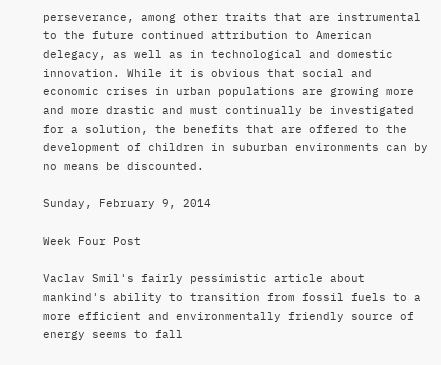perseverance, among other traits that are instrumental to the future continued attribution to American delegacy, as well as in technological and domestic innovation. While it is obvious that social and economic crises in urban populations are growing more and more drastic and must continually be investigated for a solution, the benefits that are offered to the development of children in suburban environments can by no means be discounted.

Sunday, February 9, 2014

Week Four Post

Vaclav Smil's fairly pessimistic article about mankind's ability to transition from fossil fuels to a more efficient and environmentally friendly source of energy seems to fall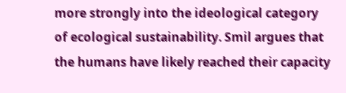more strongly into the ideological category of ecological sustainability. Smil argues that the humans have likely reached their capacity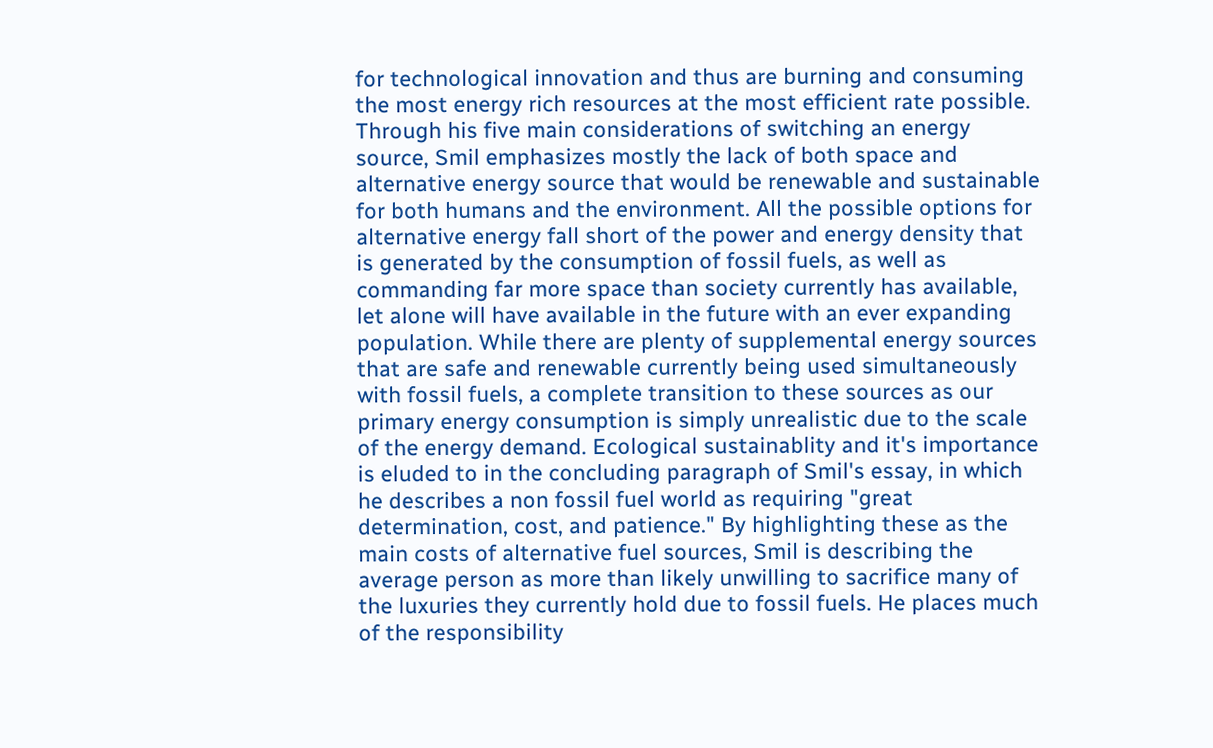for technological innovation and thus are burning and consuming the most energy rich resources at the most efficient rate possible. Through his five main considerations of switching an energy source, Smil emphasizes mostly the lack of both space and alternative energy source that would be renewable and sustainable for both humans and the environment. All the possible options for alternative energy fall short of the power and energy density that is generated by the consumption of fossil fuels, as well as commanding far more space than society currently has available, let alone will have available in the future with an ever expanding population. While there are plenty of supplemental energy sources that are safe and renewable currently being used simultaneously with fossil fuels, a complete transition to these sources as our primary energy consumption is simply unrealistic due to the scale of the energy demand. Ecological sustainablity and it's importance is eluded to in the concluding paragraph of Smil's essay, in which he describes a non fossil fuel world as requiring "great determination, cost, and patience." By highlighting these as the main costs of alternative fuel sources, Smil is describing the average person as more than likely unwilling to sacrifice many of the luxuries they currently hold due to fossil fuels. He places much of the responsibility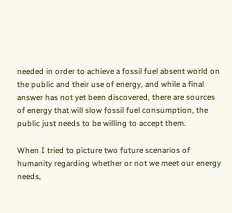needed in order to achieve a fossil fuel absent world on the public and their use of energy, and while a final answer has not yet been discovered, there are sources of energy that will slow fossil fuel consumption, the public just needs to be willing to accept them.

When I tried to picture two future scenarios of humanity regarding whether or not we meet our energy needs,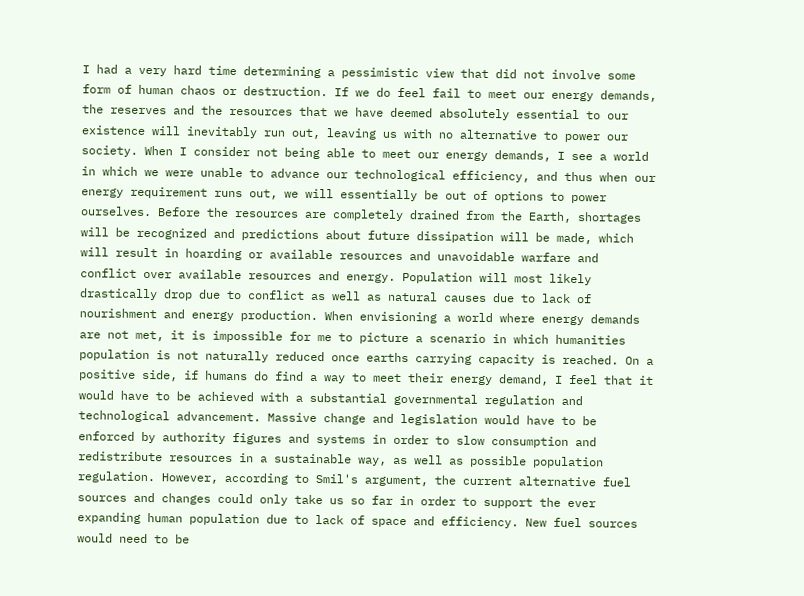I had a very hard time determining a pessimistic view that did not involve some form of human chaos or destruction. If we do feel fail to meet our energy demands, the reserves and the resources that we have deemed absolutely essential to our existence will inevitably run out, leaving us with no alternative to power our society. When I consider not being able to meet our energy demands, I see a world in which we were unable to advance our technological efficiency, and thus when our energy requirement runs out, we will essentially be out of options to power ourselves. Before the resources are completely drained from the Earth, shortages will be recognized and predictions about future dissipation will be made, which will result in hoarding or available resources and unavoidable warfare and conflict over available resources and energy. Population will most likely drastically drop due to conflict as well as natural causes due to lack of nourishment and energy production. When envisioning a world where energy demands are not met, it is impossible for me to picture a scenario in which humanities population is not naturally reduced once earths carrying capacity is reached. On a positive side, if humans do find a way to meet their energy demand, I feel that it would have to be achieved with a substantial governmental regulation and technological advancement. Massive change and legislation would have to be enforced by authority figures and systems in order to slow consumption and redistribute resources in a sustainable way, as well as possible population regulation. However, according to Smil's argument, the current alternative fuel sources and changes could only take us so far in order to support the ever expanding human population due to lack of space and efficiency. New fuel sources would need to be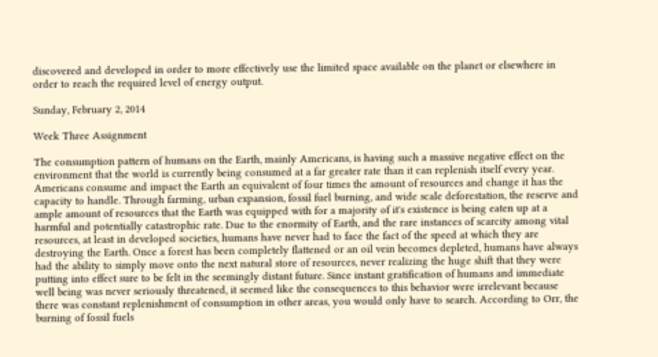discovered and developed in order to more effectively use the limited space available on the planet or elsewhere in order to reach the required level of energy output.

Sunday, February 2, 2014

Week Three Assignment

The consumption pattern of humans on the Earth, mainly Americans, is having such a massive negative effect on the environment that the world is currently being consumed at a far greater rate than it can replenish itself every year. Americans consume and impact the Earth an equivalent of four times the amount of resources and change it has the capacity to handle. Through farming, urban expansion, fossil fuel burning, and wide scale deforestation, the reserve and ample amount of resources that the Earth was equipped with for a majority of it's existence is being eaten up at a harmful and potentially catastrophic rate. Due to the enormity of Earth, and the rare instances of scarcity among vital resources, at least in developed societies, humans have never had to face the fact of the speed at which they are destroying the Earth. Once a forest has been completely flattened or an oil vein becomes depleted, humans have always had the ability to simply move onto the next natural store of resources, never realizing the huge shift that they were putting into effect sure to be felt in the seemingly distant future. Since instant gratification of humans and immediate well being was never seriously threatened, it seemed like the consequences to this behavior were irrelevant because there was constant replenishment of consumption in other areas, you would only have to search. According to Orr, the burning of fossil fuels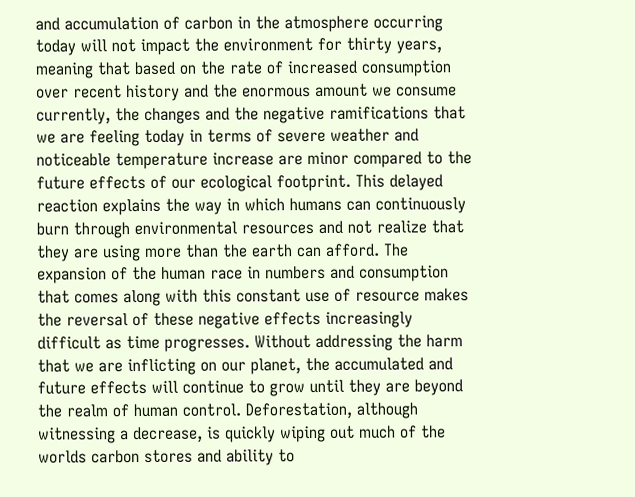and accumulation of carbon in the atmosphere occurring today will not impact the environment for thirty years, meaning that based on the rate of increased consumption over recent history and the enormous amount we consume currently, the changes and the negative ramifications that we are feeling today in terms of severe weather and noticeable temperature increase are minor compared to the future effects of our ecological footprint. This delayed reaction explains the way in which humans can continuously burn through environmental resources and not realize that they are using more than the earth can afford. The expansion of the human race in numbers and consumption that comes along with this constant use of resource makes the reversal of these negative effects increasingly difficult as time progresses. Without addressing the harm that we are inflicting on our planet, the accumulated and future effects will continue to grow until they are beyond the realm of human control. Deforestation, although witnessing a decrease, is quickly wiping out much of the worlds carbon stores and ability to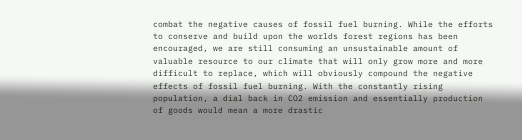combat the negative causes of fossil fuel burning. While the efforts to conserve and build upon the worlds forest regions has been encouraged, we are still consuming an unsustainable amount of valuable resource to our climate that will only grow more and more difficult to replace, which will obviously compound the negative effects of fossil fuel burning. With the constantly rising population, a dial back in CO2 emission and essentially production of goods would mean a more drastic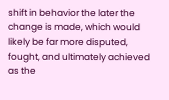shift in behavior the later the change is made, which would likely be far more disputed, fought, and ultimately achieved as the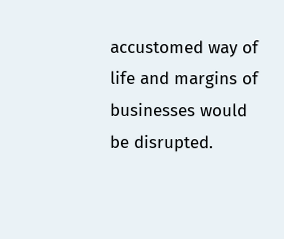accustomed way of life and margins of businesses would be disrupted.